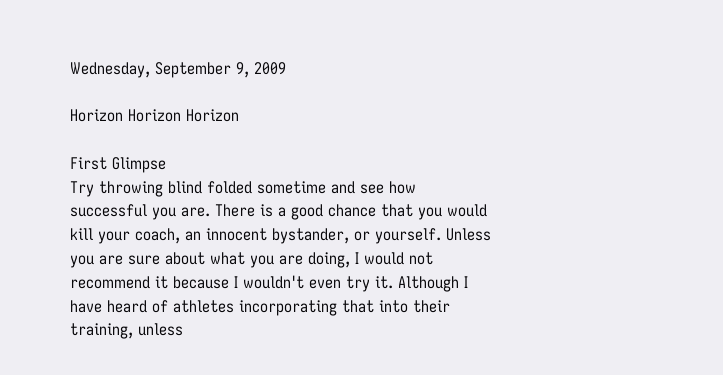Wednesday, September 9, 2009

Horizon Horizon Horizon

First Glimpse
Try throwing blind folded sometime and see how successful you are. There is a good chance that you would kill your coach, an innocent bystander, or yourself. Unless you are sure about what you are doing, I would not recommend it because I wouldn't even try it. Although I have heard of athletes incorporating that into their training, unless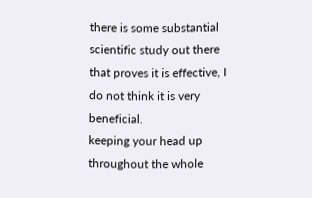there is some substantial scientific study out there that proves it is effective, I do not think it is very beneficial.
keeping your head up throughout the whole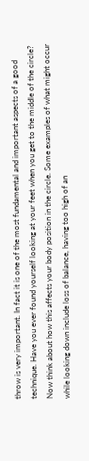throw is very important. In fact it is one of the most fundamental and important aspects of a good technique. Have you ever found yourself looking at your feet when you get to the middle of the circle? Now think about how this affects your body position in the circle. Some examples of what might occur while looking down include loss of balance, having too high of an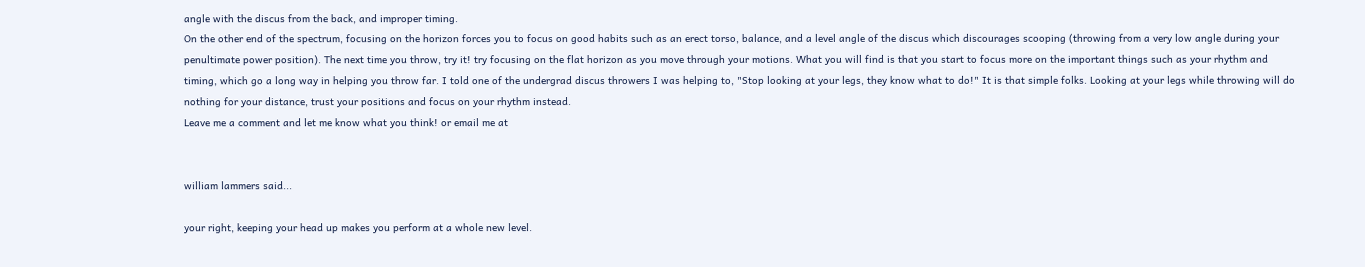angle with the discus from the back, and improper timing.
On the other end of the spectrum, focusing on the horizon forces you to focus on good habits such as an erect torso, balance, and a level angle of the discus which discourages scooping (throwing from a very low angle during your penultimate power position). The next time you throw, try it! try focusing on the flat horizon as you move through your motions. What you will find is that you start to focus more on the important things such as your rhythm and timing, which go a long way in helping you throw far. I told one of the undergrad discus throwers I was helping to, "Stop looking at your legs, they know what to do!" It is that simple folks. Looking at your legs while throwing will do nothing for your distance, trust your positions and focus on your rhythm instead.
Leave me a comment and let me know what you think! or email me at


william lammers said...

your right, keeping your head up makes you perform at a whole new level.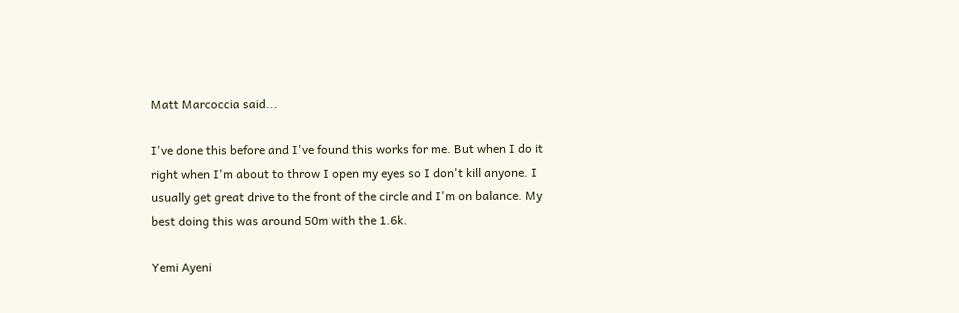Matt Marcoccia said...

I've done this before and I've found this works for me. But when I do it right when I'm about to throw I open my eyes so I don't kill anyone. I usually get great drive to the front of the circle and I'm on balance. My best doing this was around 50m with the 1.6k.

Yemi Ayeni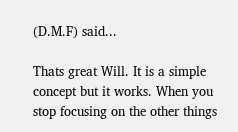(D.M.F) said...

Thats great Will. It is a simple concept but it works. When you stop focusing on the other things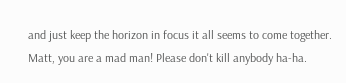and just keep the horizon in focus it all seems to come together. Matt, you are a mad man! Please don't kill anybody ha-ha.